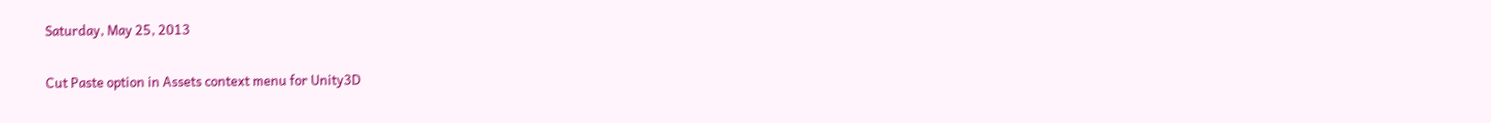Saturday, May 25, 2013

Cut Paste option in Assets context menu for Unity3D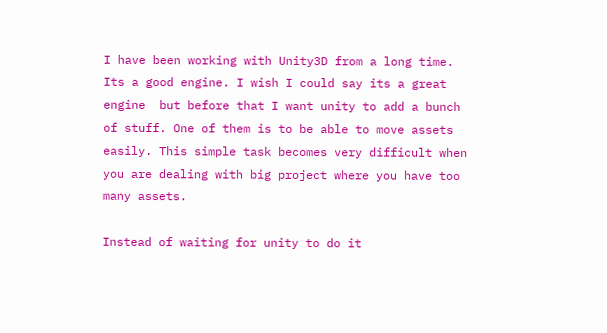I have been working with Unity3D from a long time. Its a good engine. I wish I could say its a great engine  but before that I want unity to add a bunch of stuff. One of them is to be able to move assets easily. This simple task becomes very difficult when you are dealing with big project where you have too many assets.

Instead of waiting for unity to do it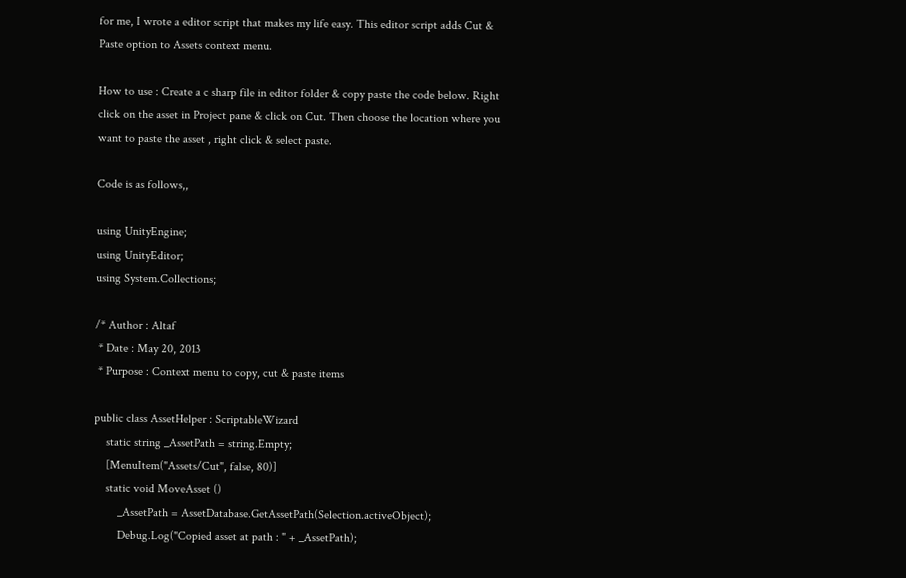for me, I wrote a editor script that makes my life easy. This editor script adds Cut & Paste option to Assets context menu.

How to use : Create a c sharp file in editor folder & copy paste the code below. Right click on the asset in Project pane & click on Cut. Then choose the location where you want to paste the asset , right click & select paste.

Code is as follows,,

using UnityEngine;
using UnityEditor;
using System.Collections;

/* Author : Altaf
 * Date : May 20, 2013
 * Purpose : Context menu to copy, cut & paste items

public class AssetHelper : ScriptableWizard
    static string _AssetPath = string.Empty;
    [MenuItem("Assets/Cut", false, 80)]
    static void MoveAsset ()
        _AssetPath = AssetDatabase.GetAssetPath(Selection.activeObject);
        Debug.Log("Copied asset at path : " + _AssetPath);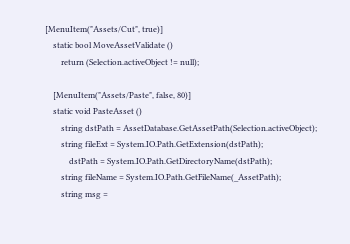[MenuItem("Assets/Cut", true)]
    static bool MoveAssetValidate ()
        return (Selection.activeObject != null);

    [MenuItem("Assets/Paste", false, 80)]
    static void PasteAsset ()
        string dstPath = AssetDatabase.GetAssetPath(Selection.activeObject);
        string fileExt = System.IO.Path.GetExtension(dstPath);
            dstPath = System.IO.Path.GetDirectoryName(dstPath);
        string fileName = System.IO.Path.GetFileName(_AssetPath);
        string msg =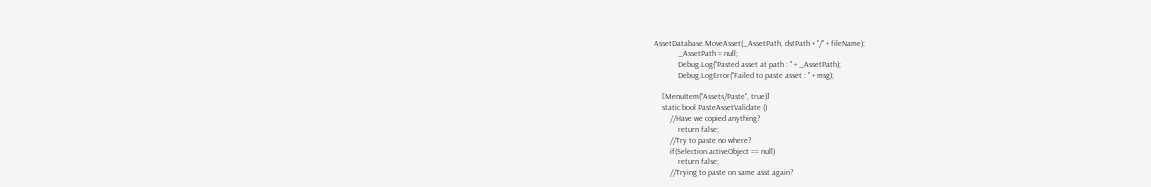AssetDatabase.MoveAsset(_AssetPath, dstPath + "/" + fileName);
            _AssetPath = null;
            Debug.Log("Pasted asset at path : " + _AssetPath);
            Debug.LogError("Failed to paste asset : " + msg);

    [MenuItem("Assets/Paste", true)]
    static bool PasteAssetValidate ()
        //Have we copied anything?
            return false;
        //Try to paste no where?
        if(Selection.activeObject == null)
            return false;
        //Trying to paste on same asst again?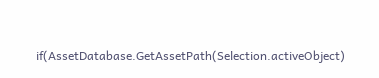if(AssetDatabase.GetAssetPath(Selection.activeObject)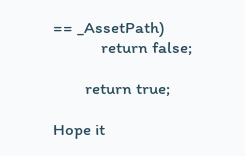== _AssetPath)
            return false;

        return true;

Hope it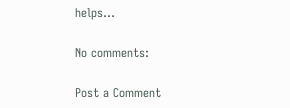helps...

No comments:

Post a Comment